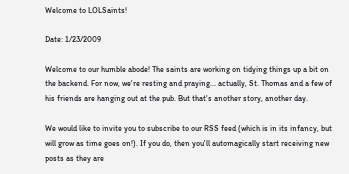Welcome to LOLSaints!

Date: 1/23/2009

Welcome to our humble abode! The saints are working on tidying things up a bit on the backend. For now, we're resting and praying... actually, St. Thomas and a few of his friends are hanging out at the pub. But that's another story, another day.

We would like to invite you to subscribe to our RSS feed (which is in its infancy, but will grow as time goes on!). If you do, then you'll automagically start receiving new posts as they are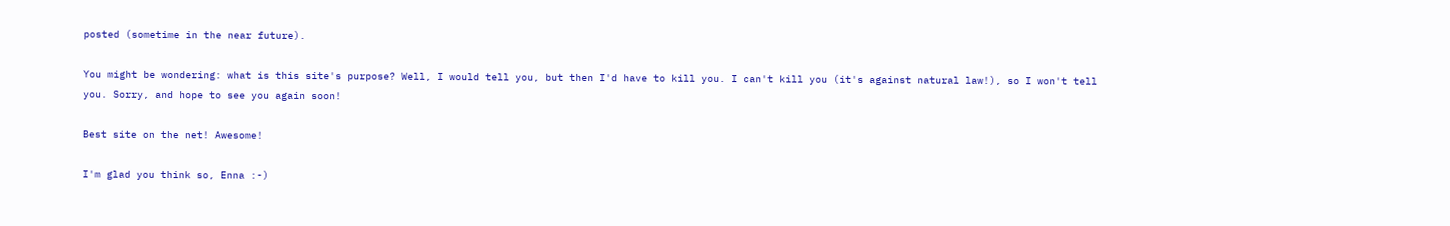posted (sometime in the near future).

You might be wondering: what is this site's purpose? Well, I would tell you, but then I'd have to kill you. I can't kill you (it's against natural law!), so I won't tell you. Sorry, and hope to see you again soon!

Best site on the net! Awesome!

I'm glad you think so, Enna :-)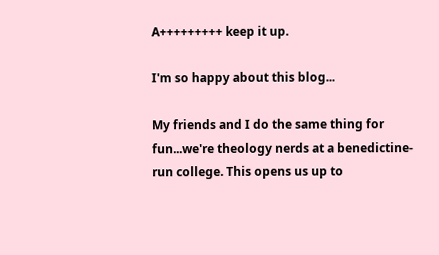A+++++++++ keep it up.

I'm so happy about this blog...

My friends and I do the same thing for fun...we're theology nerds at a benedictine-run college. This opens us up to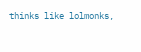thinks like lolmonks,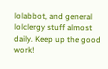lolabbot, and general lolclergy stuff almost daily. Keep up the good work!